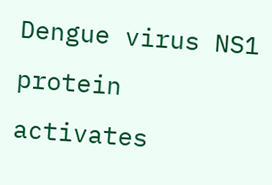Dengue virus NS1 protein activates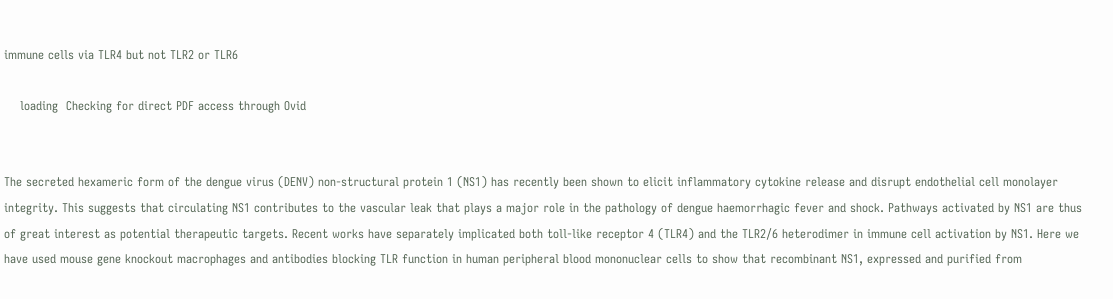immune cells via TLR4 but not TLR2 or TLR6

    loading  Checking for direct PDF access through Ovid


The secreted hexameric form of the dengue virus (DENV) non-structural protein 1 (NS1) has recently been shown to elicit inflammatory cytokine release and disrupt endothelial cell monolayer integrity. This suggests that circulating NS1 contributes to the vascular leak that plays a major role in the pathology of dengue haemorrhagic fever and shock. Pathways activated by NS1 are thus of great interest as potential therapeutic targets. Recent works have separately implicated both toll-like receptor 4 (TLR4) and the TLR2/6 heterodimer in immune cell activation by NS1. Here we have used mouse gene knockout macrophages and antibodies blocking TLR function in human peripheral blood mononuclear cells to show that recombinant NS1, expressed and purified from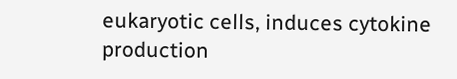eukaryotic cells, induces cytokine production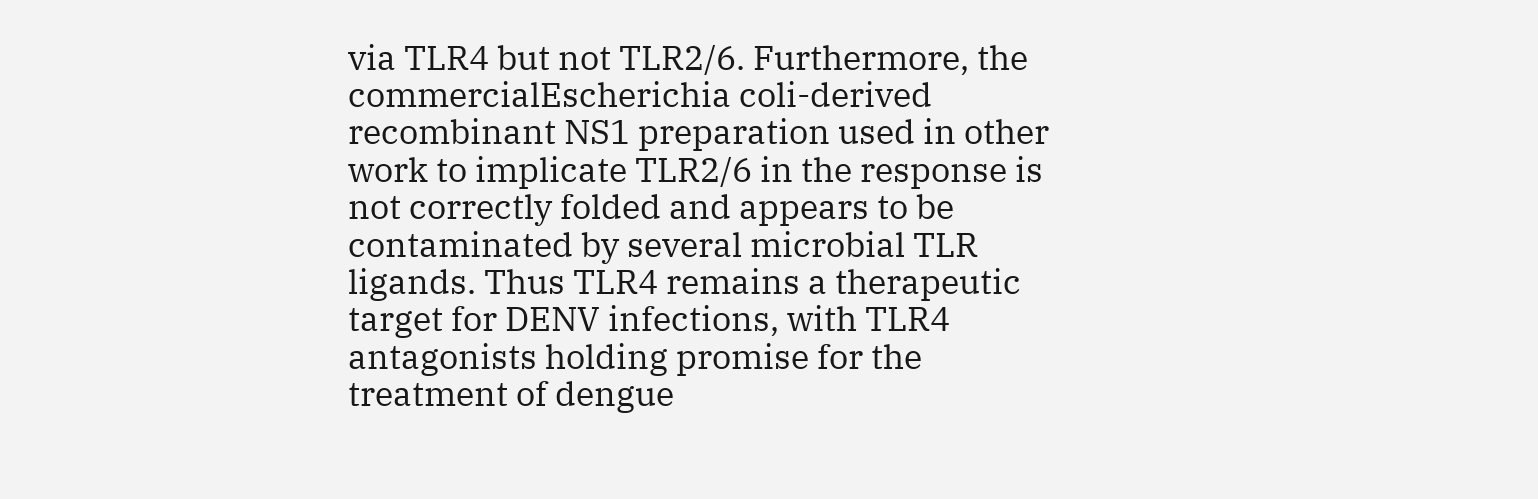via TLR4 but not TLR2/6. Furthermore, the commercialEscherichia coli-derived recombinant NS1 preparation used in other work to implicate TLR2/6 in the response is not correctly folded and appears to be contaminated by several microbial TLR ligands. Thus TLR4 remains a therapeutic target for DENV infections, with TLR4 antagonists holding promise for the treatment of dengue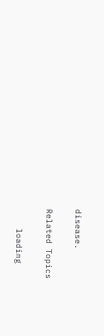disease.

Related Topics

    loading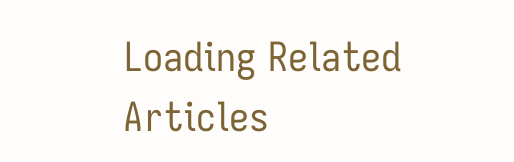Loading Related Articles